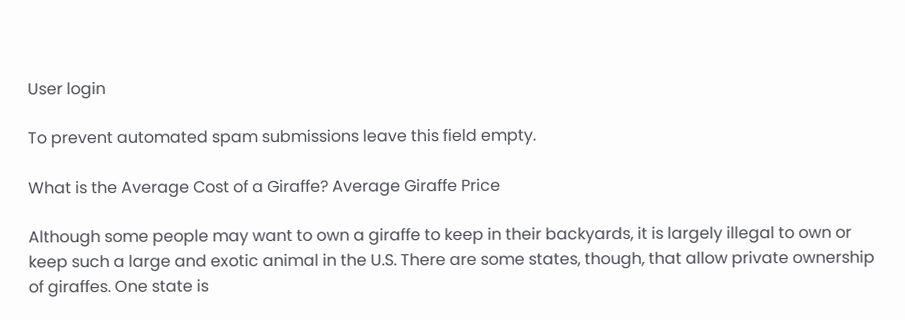User login

To prevent automated spam submissions leave this field empty.

What is the Average Cost of a Giraffe? Average Giraffe Price

Although some people may want to own a giraffe to keep in their backyards, it is largely illegal to own or keep such a large and exotic animal in the U.S. There are some states, though, that allow private ownership of giraffes. One state is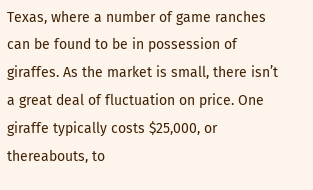Texas, where a number of game ranches can be found to be in possession of giraffes. As the market is small, there isn’t a great deal of fluctuation on price. One giraffe typically costs $25,000, or thereabouts, to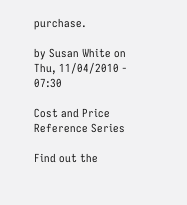purchase.

by Susan White on Thu, 11/04/2010 - 07:30

Cost and Price Reference Series

Find out the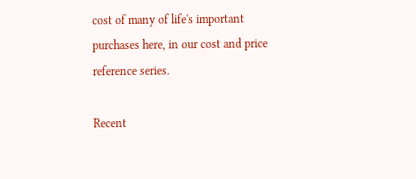cost of many of life's important purchases here, in our cost and price reference series.

Recent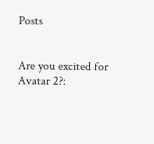Posts


Are you excited for Avatar 2?: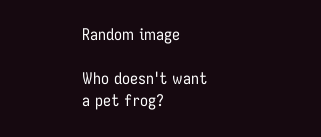Random image

Who doesn't want a pet frog?